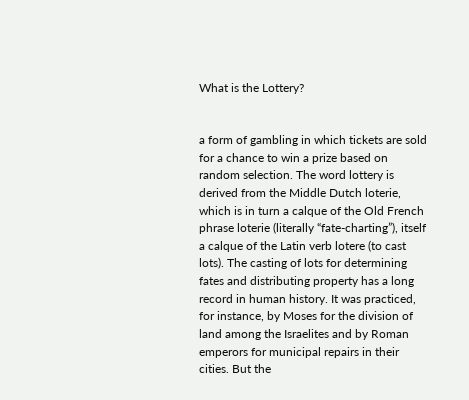What is the Lottery?


a form of gambling in which tickets are sold for a chance to win a prize based on random selection. The word lottery is derived from the Middle Dutch loterie, which is in turn a calque of the Old French phrase loterie (literally “fate-charting”), itself a calque of the Latin verb lotere (to cast lots). The casting of lots for determining fates and distributing property has a long record in human history. It was practiced, for instance, by Moses for the division of land among the Israelites and by Roman emperors for municipal repairs in their cities. But the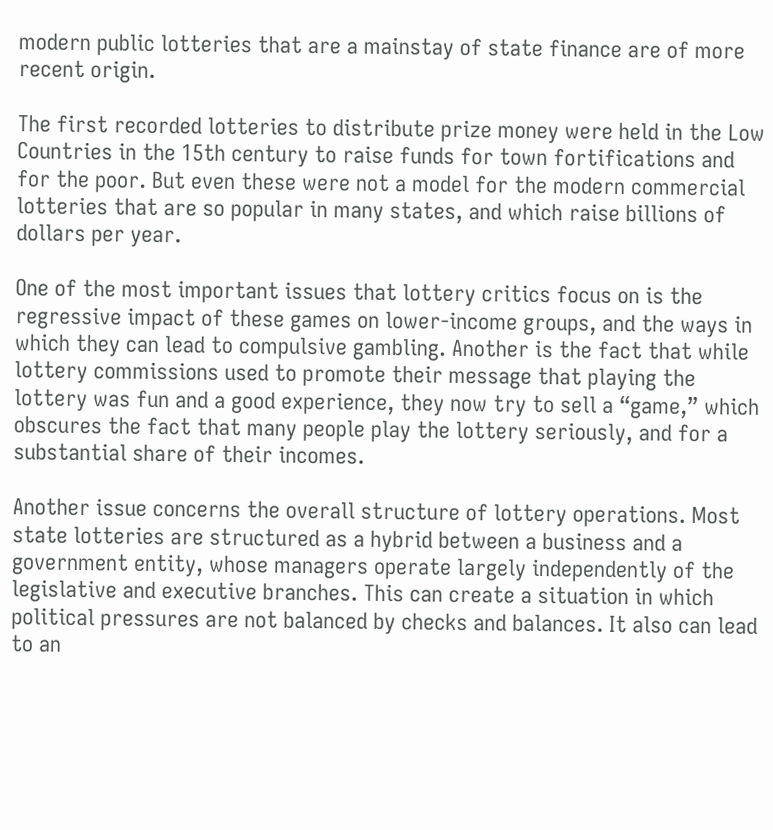modern public lotteries that are a mainstay of state finance are of more recent origin.

The first recorded lotteries to distribute prize money were held in the Low Countries in the 15th century to raise funds for town fortifications and for the poor. But even these were not a model for the modern commercial lotteries that are so popular in many states, and which raise billions of dollars per year.

One of the most important issues that lottery critics focus on is the regressive impact of these games on lower-income groups, and the ways in which they can lead to compulsive gambling. Another is the fact that while lottery commissions used to promote their message that playing the lottery was fun and a good experience, they now try to sell a “game,” which obscures the fact that many people play the lottery seriously, and for a substantial share of their incomes.

Another issue concerns the overall structure of lottery operations. Most state lotteries are structured as a hybrid between a business and a government entity, whose managers operate largely independently of the legislative and executive branches. This can create a situation in which political pressures are not balanced by checks and balances. It also can lead to an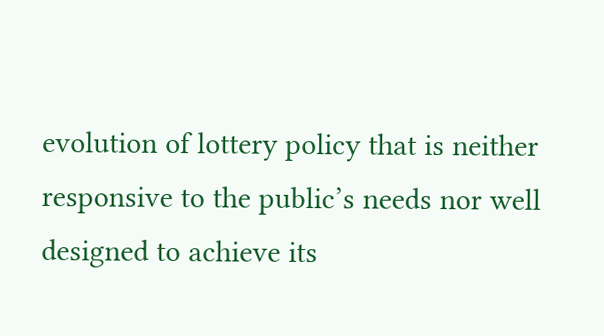evolution of lottery policy that is neither responsive to the public’s needs nor well designed to achieve its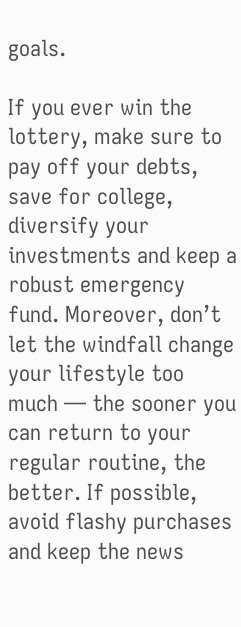goals.

If you ever win the lottery, make sure to pay off your debts, save for college, diversify your investments and keep a robust emergency fund. Moreover, don’t let the windfall change your lifestyle too much — the sooner you can return to your regular routine, the better. If possible, avoid flashy purchases and keep the news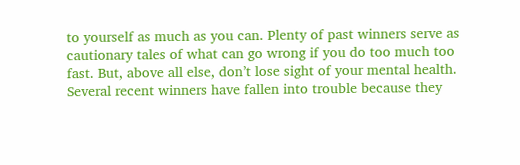to yourself as much as you can. Plenty of past winners serve as cautionary tales of what can go wrong if you do too much too fast. But, above all else, don’t lose sight of your mental health. Several recent winners have fallen into trouble because they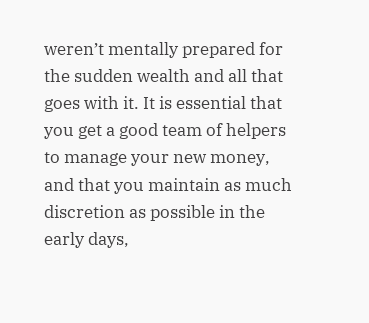weren’t mentally prepared for the sudden wealth and all that goes with it. It is essential that you get a good team of helpers to manage your new money, and that you maintain as much discretion as possible in the early days,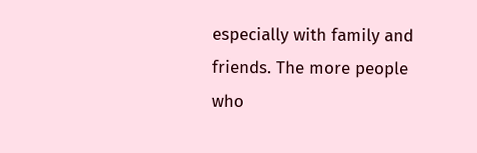especially with family and friends. The more people who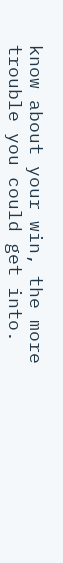know about your win, the more trouble you could get into.